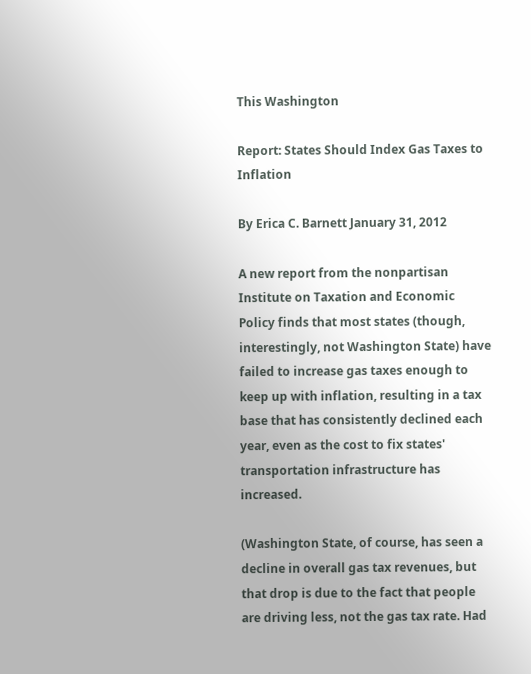This Washington

Report: States Should Index Gas Taxes to Inflation

By Erica C. Barnett January 31, 2012

A new report from the nonpartisan Institute on Taxation and Economic Policy finds that most states (though, interestingly, not Washington State) have failed to increase gas taxes enough to keep up with inflation, resulting in a tax base that has consistently declined each year, even as the cost to fix states' transportation infrastructure has increased.

(Washington State, of course, has seen a decline in overall gas tax revenues, but that drop is due to the fact that people are driving less, not the gas tax rate. Had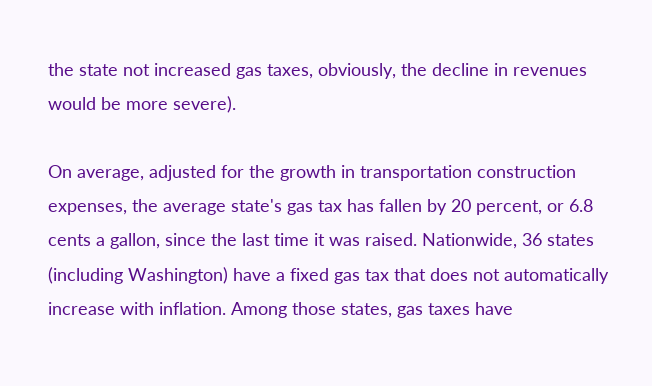the state not increased gas taxes, obviously, the decline in revenues would be more severe).

On average, adjusted for the growth in transportation construction expenses, the average state's gas tax has fallen by 20 percent, or 6.8 cents a gallon, since the last time it was raised. Nationwide, 36 states (including Washington) have a fixed gas tax that does not automatically increase with inflation. Among those states, gas taxes have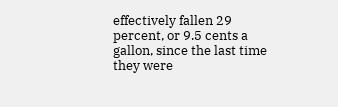effectively fallen 29 percent, or 9.5 cents a gallon, since the last time they were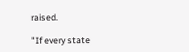raised.

"If every state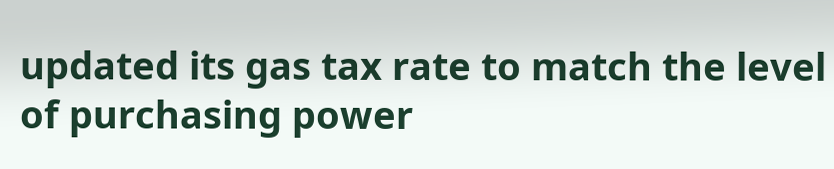updated its gas tax rate to match the level of purchasing power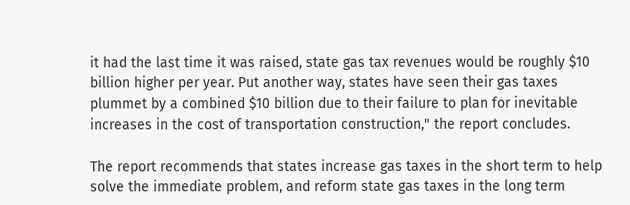it had the last time it was raised, state gas tax revenues would be roughly $10 billion higher per year. Put another way, states have seen their gas taxes plummet by a combined $10 billion due to their failure to plan for inevitable increases in the cost of transportation construction," the report concludes.

The report recommends that states increase gas taxes in the short term to help solve the immediate problem, and reform state gas taxes in the long term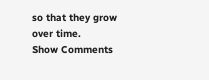so that they grow over time.
Show Comments